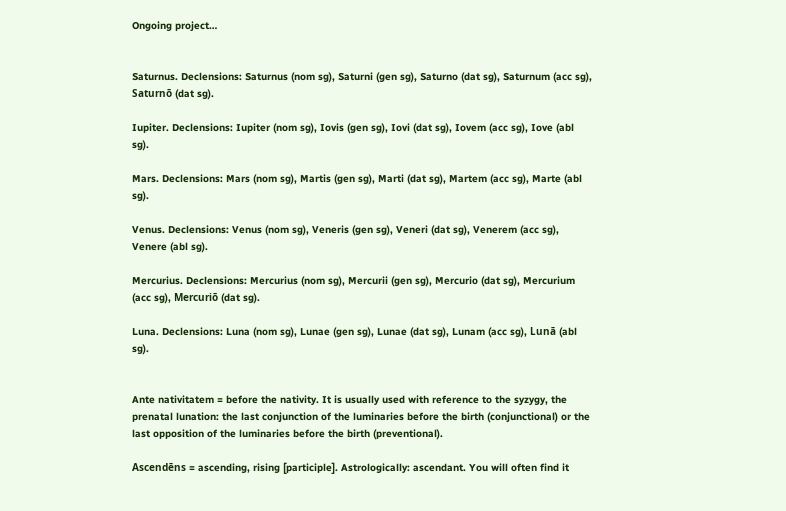Ongoing project…


Saturnus. Declensions: Saturnus (nom sg), Saturni (gen sg), Saturno (dat sg), Saturnum (acc sg), Saturnō (dat sg).

Iupiter. Declensions: Iupiter (nom sg), Iovis (gen sg), Iovi (dat sg), Iovem (acc sg), Iove (abl sg).

Mars. Declensions: Mars (nom sg), Martis (gen sg), Marti (dat sg), Martem (acc sg), Marte (abl sg).

Venus. Declensions: Venus (nom sg), Veneris (gen sg), Veneri (dat sg), Venerem (acc sg), Venere (abl sg).

Mercurius. Declensions: Mercurius (nom sg), Mercurii (gen sg), Mercurio (dat sg), Mercurium (acc sg), Mercuriō (dat sg).

Luna. Declensions: Luna (nom sg), Lunae (gen sg), Lunae (dat sg), Lunam (acc sg), Lunā (abl sg).


Ante nativitatem = before the nativity. It is usually used with reference to the syzygy, the prenatal lunation: the last conjunction of the luminaries before the birth (conjunctional) or the last opposition of the luminaries before the birth (preventional).

Ascendēns = ascending, rising [participle]. Astrologically: ascendant. You will often find it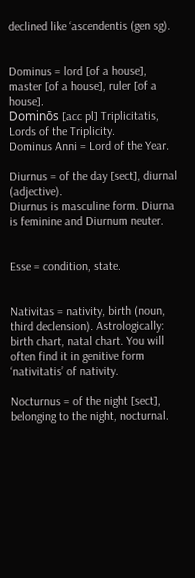declined like ‘ascendentis (gen sg).


Dominus = lord [of a house], master [of a house], ruler [of a house].
Dominōs [acc pl] Triplicitatis, Lords of the Triplicity.
Dominus Anni = Lord of the Year.

Diurnus = of the day [sect], diurnal (adjective).
Diurnus is masculine form. Diurna is feminine and Diurnum neuter.


Esse = condition, state.


Nativitas = nativity, birth (noun, third declension). Astrologically: birth chart, natal chart. You will often find it in genitive form ‘nativitatis’ of nativity.

Nocturnus = of the night [sect], belonging to the night, nocturnal.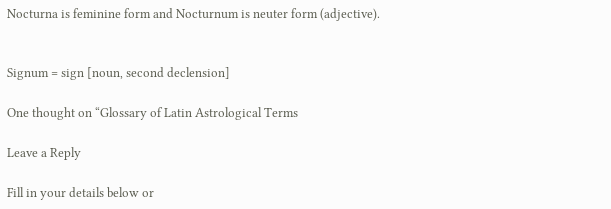Nocturna is feminine form and Nocturnum is neuter form (adjective).


Signum = sign [noun, second declension]

One thought on “Glossary of Latin Astrological Terms

Leave a Reply

Fill in your details below or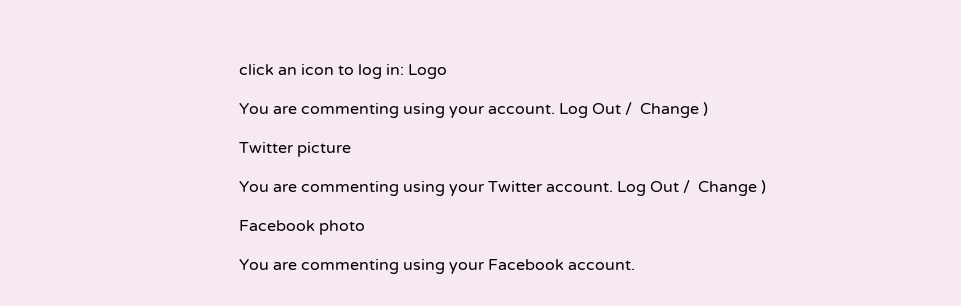click an icon to log in: Logo

You are commenting using your account. Log Out /  Change )

Twitter picture

You are commenting using your Twitter account. Log Out /  Change )

Facebook photo

You are commenting using your Facebook account.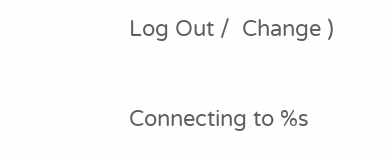Log Out /  Change )

Connecting to %s